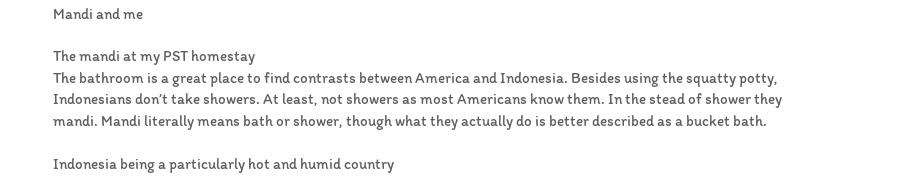Mandi and me

The mandi at my PST homestay
The bathroom is a great place to find contrasts between America and Indonesia. Besides using the squatty potty, Indonesians don’t take showers. At least, not showers as most Americans know them. In the stead of shower they mandi. Mandi literally means bath or shower, though what they actually do is better described as a bucket bath.

Indonesia being a particularly hot and humid country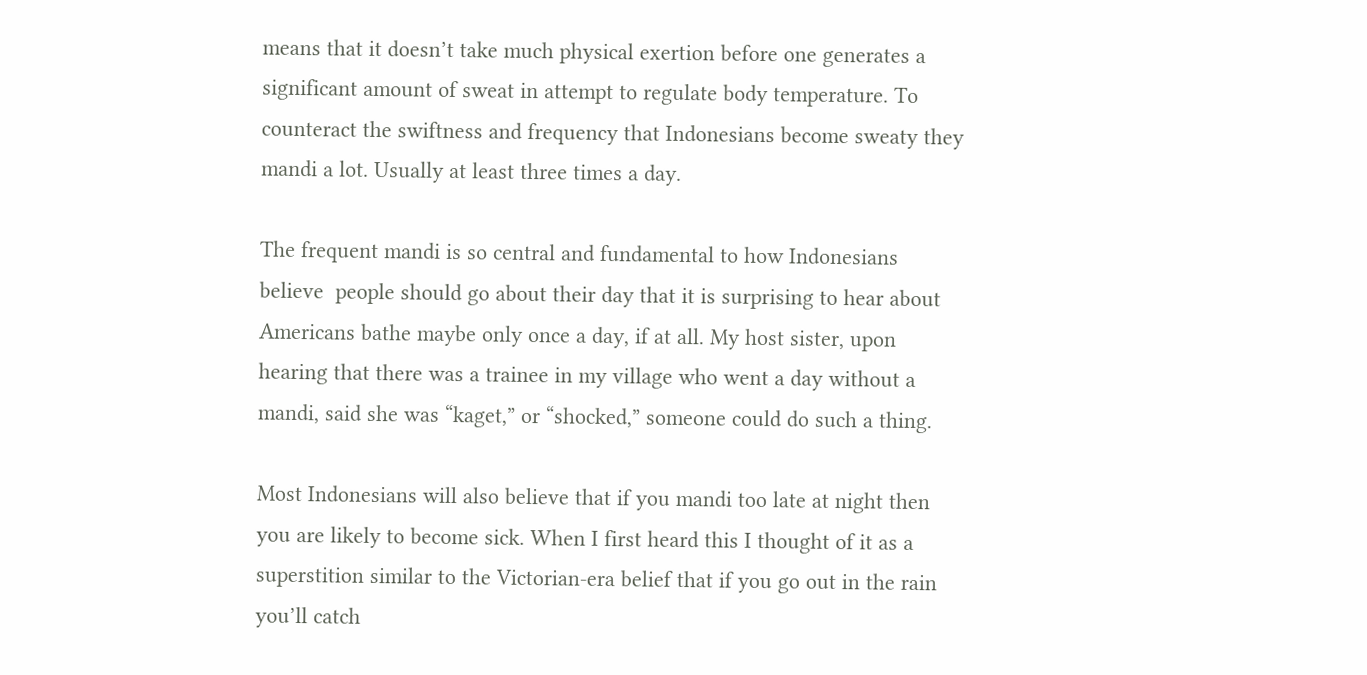means that it doesn’t take much physical exertion before one generates a significant amount of sweat in attempt to regulate body temperature. To counteract the swiftness and frequency that Indonesians become sweaty they mandi a lot. Usually at least three times a day.

The frequent mandi is so central and fundamental to how Indonesians believe  people should go about their day that it is surprising to hear about Americans bathe maybe only once a day, if at all. My host sister, upon hearing that there was a trainee in my village who went a day without a mandi, said she was “kaget,” or “shocked,” someone could do such a thing.

Most Indonesians will also believe that if you mandi too late at night then you are likely to become sick. When I first heard this I thought of it as a superstition similar to the Victorian-era belief that if you go out in the rain you’ll catch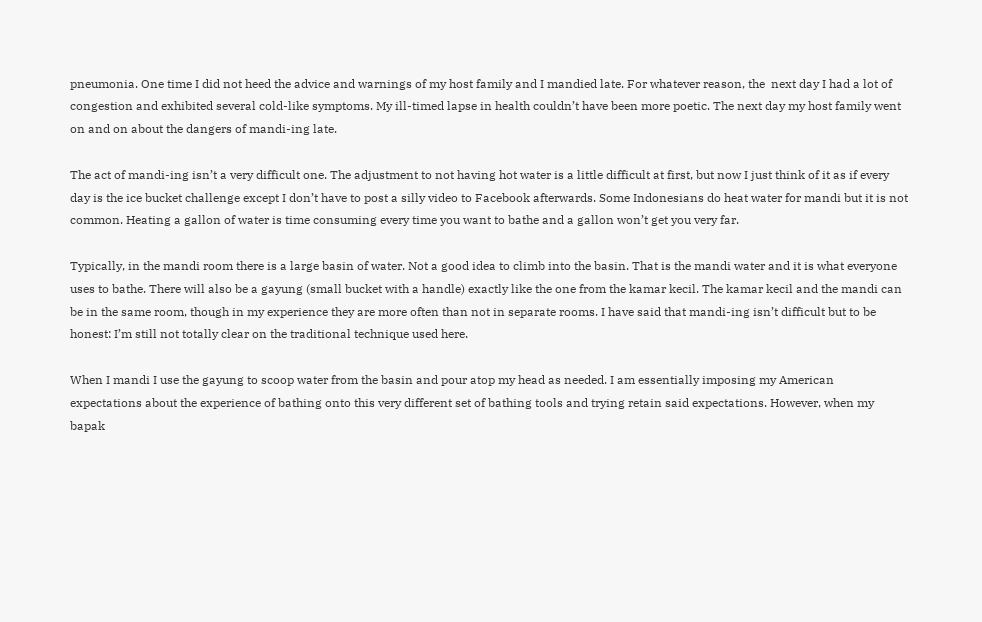pneumonia. One time I did not heed the advice and warnings of my host family and I mandied late. For whatever reason, the  next day I had a lot of congestion and exhibited several cold-like symptoms. My ill-timed lapse in health couldn’t have been more poetic. The next day my host family went on and on about the dangers of mandi-ing late.

The act of mandi-ing isn’t a very difficult one. The adjustment to not having hot water is a little difficult at first, but now I just think of it as if every day is the ice bucket challenge except I don’t have to post a silly video to Facebook afterwards. Some Indonesians do heat water for mandi but it is not common. Heating a gallon of water is time consuming every time you want to bathe and a gallon won’t get you very far.

Typically, in the mandi room there is a large basin of water. Not a good idea to climb into the basin. That is the mandi water and it is what everyone uses to bathe. There will also be a gayung (small bucket with a handle) exactly like the one from the kamar kecil. The kamar kecil and the mandi can be in the same room, though in my experience they are more often than not in separate rooms. I have said that mandi-ing isn’t difficult but to be honest: I’m still not totally clear on the traditional technique used here.

When I mandi I use the gayung to scoop water from the basin and pour atop my head as needed. I am essentially imposing my American expectations about the experience of bathing onto this very different set of bathing tools and trying retain said expectations. However, when my bapak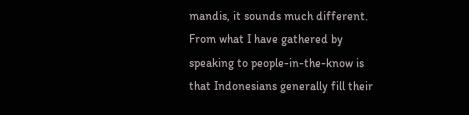mandis, it sounds much different. From what I have gathered by speaking to people-in-the-know is that Indonesians generally fill their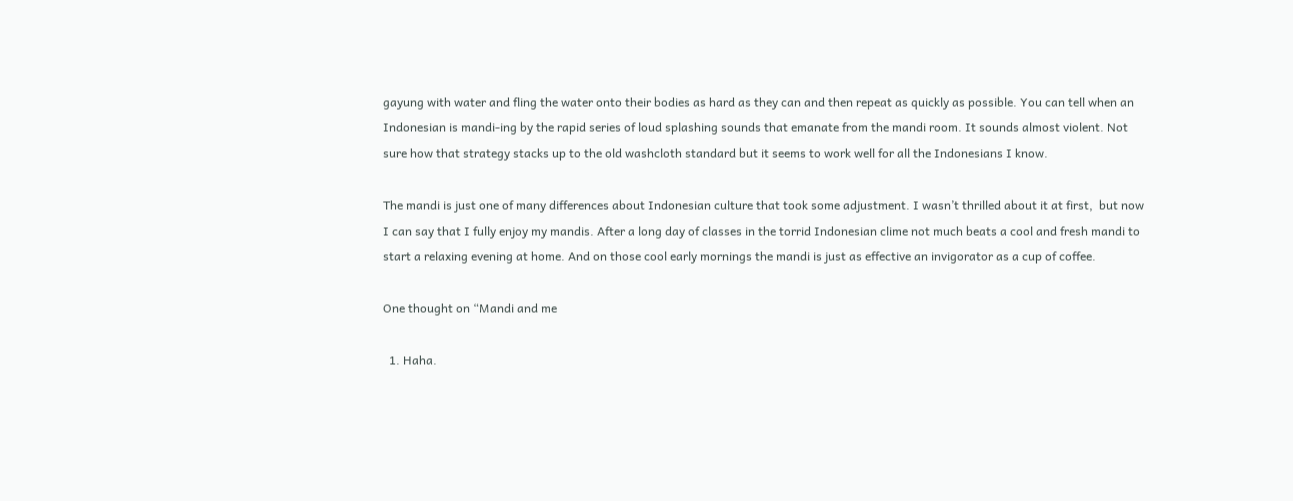gayung with water and fling the water onto their bodies as hard as they can and then repeat as quickly as possible. You can tell when an Indonesian is mandi-ing by the rapid series of loud splashing sounds that emanate from the mandi room. It sounds almost violent. Not sure how that strategy stacks up to the old washcloth standard but it seems to work well for all the Indonesians I know.

The mandi is just one of many differences about Indonesian culture that took some adjustment. I wasn’t thrilled about it at first,  but now I can say that I fully enjoy my mandis. After a long day of classes in the torrid Indonesian clime not much beats a cool and fresh mandi to start a relaxing evening at home. And on those cool early mornings the mandi is just as effective an invigorator as a cup of coffee.

One thought on “Mandi and me

  1. Haha.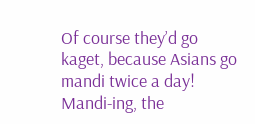Of course they’d go kaget, because Asians go mandi twice a day! Mandi-ing, the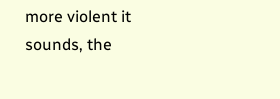more violent it sounds, the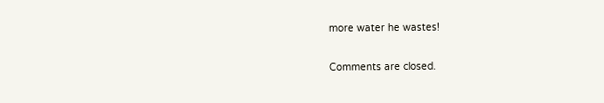more water he wastes!


Comments are closed.